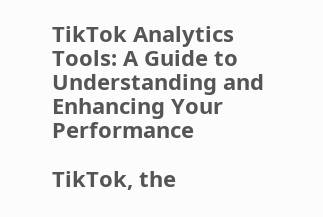TikTok Analytics Tools: A Guide to Understanding and Enhancing Your Performance

TikTok, the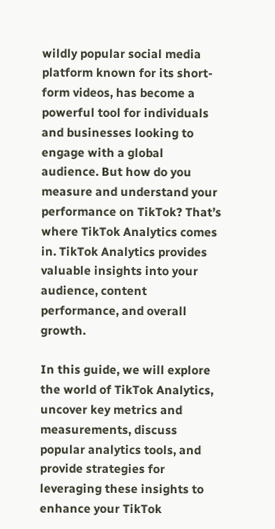wildly popular social media platform known for its short-form videos, has become a powerful tool for individuals and businesses looking to engage with a global audience. But how do you measure and understand your performance on TikTok? That’s where TikTok Analytics comes in. TikTok Analytics provides valuable insights into your audience, content performance, and overall growth.

In this guide, we will explore the world of TikTok Analytics, uncover key metrics and measurements, discuss popular analytics tools, and provide strategies for leveraging these insights to enhance your TikTok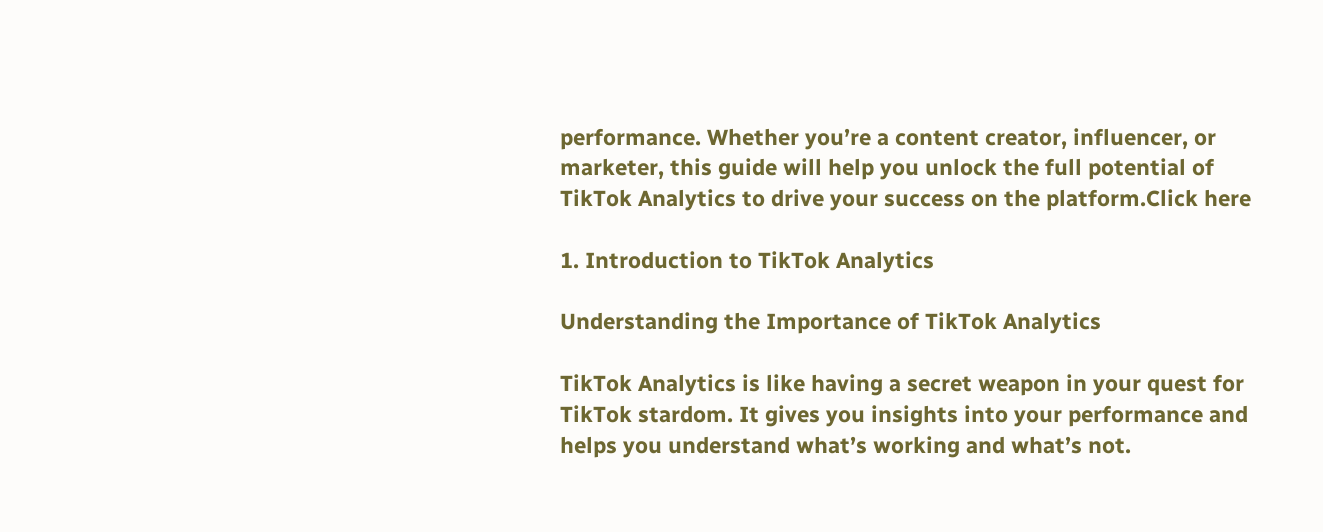performance. Whether you’re a content creator, influencer, or marketer, this guide will help you unlock the full potential of TikTok Analytics to drive your success on the platform.Click here

1. Introduction to TikTok Analytics

Understanding the Importance of TikTok Analytics

TikTok Analytics is like having a secret weapon in your quest for TikTok stardom. It gives you insights into your performance and helps you understand what’s working and what’s not.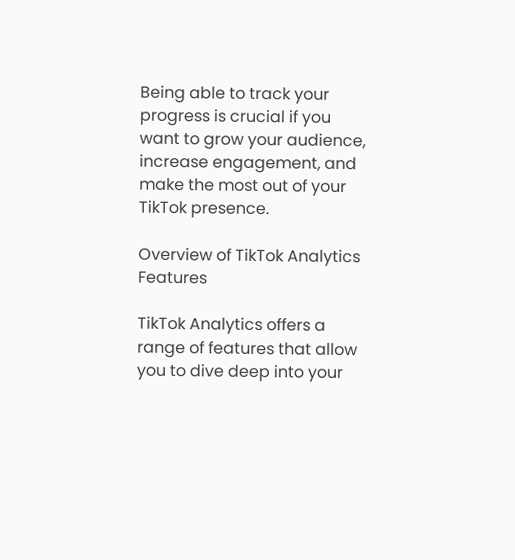Being able to track your progress is crucial if you want to grow your audience, increase engagement, and make the most out of your TikTok presence.

Overview of TikTok Analytics Features

TikTok Analytics offers a range of features that allow you to dive deep into your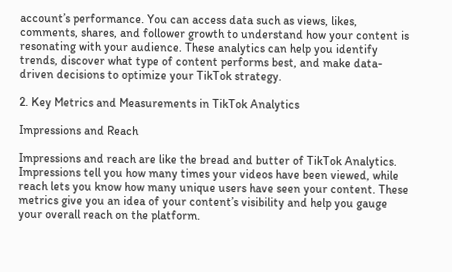account’s performance. You can access data such as views, likes, comments, shares, and follower growth to understand how your content is resonating with your audience. These analytics can help you identify trends, discover what type of content performs best, and make data-driven decisions to optimize your TikTok strategy.

2. Key Metrics and Measurements in TikTok Analytics

Impressions and Reach

Impressions and reach are like the bread and butter of TikTok Analytics. Impressions tell you how many times your videos have been viewed, while reach lets you know how many unique users have seen your content. These metrics give you an idea of your content’s visibility and help you gauge your overall reach on the platform.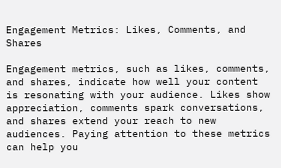Engagement Metrics: Likes, Comments, and Shares

Engagement metrics, such as likes, comments, and shares, indicate how well your content is resonating with your audience. Likes show appreciation, comments spark conversations, and shares extend your reach to new audiences. Paying attention to these metrics can help you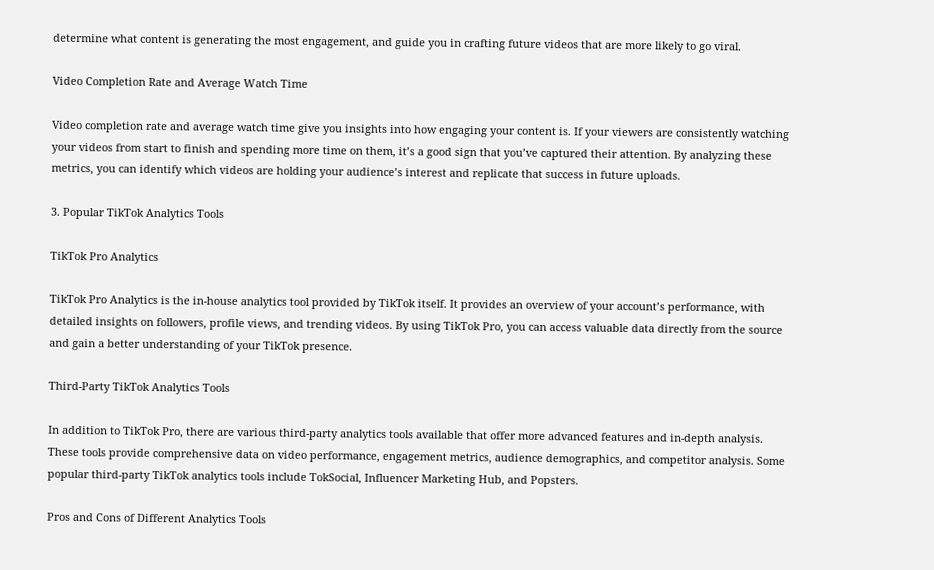determine what content is generating the most engagement, and guide you in crafting future videos that are more likely to go viral.

Video Completion Rate and Average Watch Time

Video completion rate and average watch time give you insights into how engaging your content is. If your viewers are consistently watching your videos from start to finish and spending more time on them, it’s a good sign that you’ve captured their attention. By analyzing these metrics, you can identify which videos are holding your audience’s interest and replicate that success in future uploads.

3. Popular TikTok Analytics Tools

TikTok Pro Analytics

TikTok Pro Analytics is the in-house analytics tool provided by TikTok itself. It provides an overview of your account’s performance, with detailed insights on followers, profile views, and trending videos. By using TikTok Pro, you can access valuable data directly from the source and gain a better understanding of your TikTok presence.

Third-Party TikTok Analytics Tools

In addition to TikTok Pro, there are various third-party analytics tools available that offer more advanced features and in-depth analysis. These tools provide comprehensive data on video performance, engagement metrics, audience demographics, and competitor analysis. Some popular third-party TikTok analytics tools include TokSocial, Influencer Marketing Hub, and Popsters.

Pros and Cons of Different Analytics Tools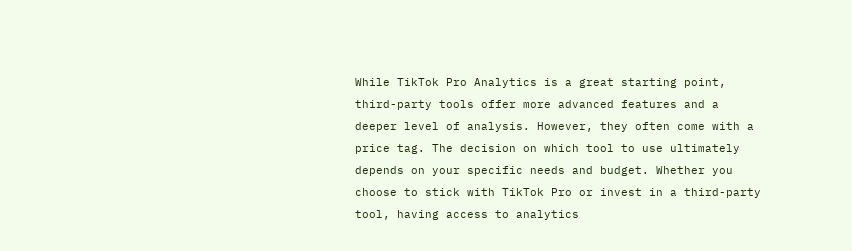While TikTok Pro Analytics is a great starting point, third-party tools offer more advanced features and a deeper level of analysis. However, they often come with a price tag. The decision on which tool to use ultimately depends on your specific needs and budget. Whether you choose to stick with TikTok Pro or invest in a third-party tool, having access to analytics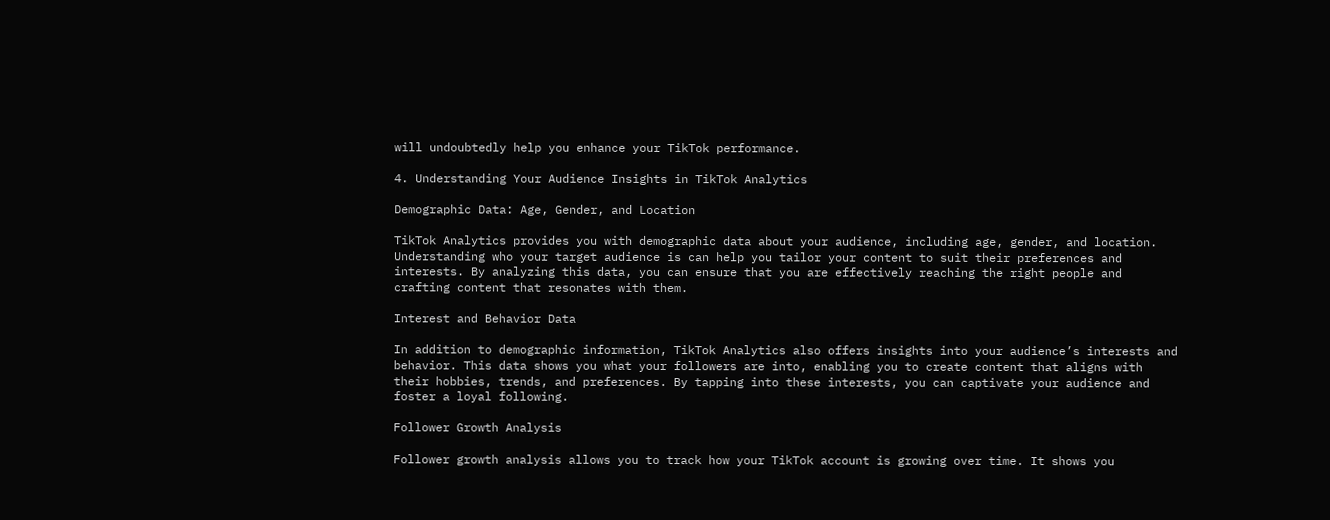will undoubtedly help you enhance your TikTok performance.

4. Understanding Your Audience Insights in TikTok Analytics

Demographic Data: Age, Gender, and Location

TikTok Analytics provides you with demographic data about your audience, including age, gender, and location. Understanding who your target audience is can help you tailor your content to suit their preferences and interests. By analyzing this data, you can ensure that you are effectively reaching the right people and crafting content that resonates with them.

Interest and Behavior Data

In addition to demographic information, TikTok Analytics also offers insights into your audience’s interests and behavior. This data shows you what your followers are into, enabling you to create content that aligns with their hobbies, trends, and preferences. By tapping into these interests, you can captivate your audience and foster a loyal following.

Follower Growth Analysis

Follower growth analysis allows you to track how your TikTok account is growing over time. It shows you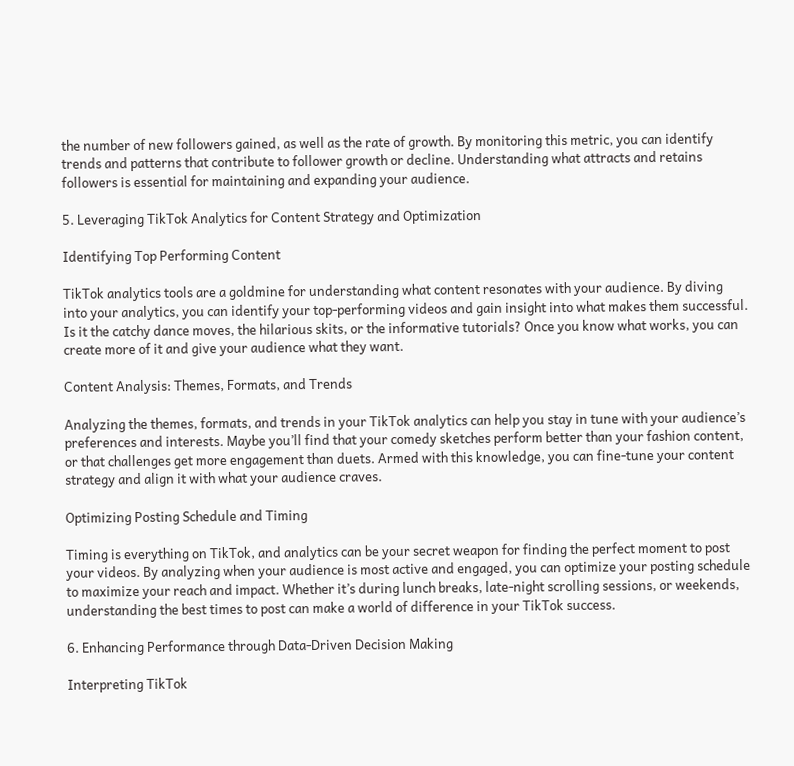the number of new followers gained, as well as the rate of growth. By monitoring this metric, you can identify trends and patterns that contribute to follower growth or decline. Understanding what attracts and retains followers is essential for maintaining and expanding your audience.

5. Leveraging TikTok Analytics for Content Strategy and Optimization

Identifying Top Performing Content

TikTok analytics tools are a goldmine for understanding what content resonates with your audience. By diving into your analytics, you can identify your top-performing videos and gain insight into what makes them successful. Is it the catchy dance moves, the hilarious skits, or the informative tutorials? Once you know what works, you can create more of it and give your audience what they want.

Content Analysis: Themes, Formats, and Trends

Analyzing the themes, formats, and trends in your TikTok analytics can help you stay in tune with your audience’s preferences and interests. Maybe you’ll find that your comedy sketches perform better than your fashion content, or that challenges get more engagement than duets. Armed with this knowledge, you can fine-tune your content strategy and align it with what your audience craves.

Optimizing Posting Schedule and Timing

Timing is everything on TikTok, and analytics can be your secret weapon for finding the perfect moment to post your videos. By analyzing when your audience is most active and engaged, you can optimize your posting schedule to maximize your reach and impact. Whether it’s during lunch breaks, late-night scrolling sessions, or weekends, understanding the best times to post can make a world of difference in your TikTok success.

6. Enhancing Performance through Data-Driven Decision Making

Interpreting TikTok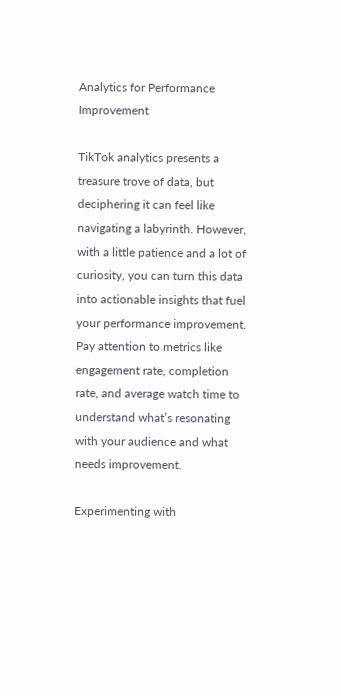Analytics for Performance Improvement

TikTok analytics presents a treasure trove of data, but deciphering it can feel like navigating a labyrinth. However, with a little patience and a lot of curiosity, you can turn this data into actionable insights that fuel your performance improvement. Pay attention to metrics like engagement rate, completion rate, and average watch time to understand what’s resonating with your audience and what needs improvement.

Experimenting with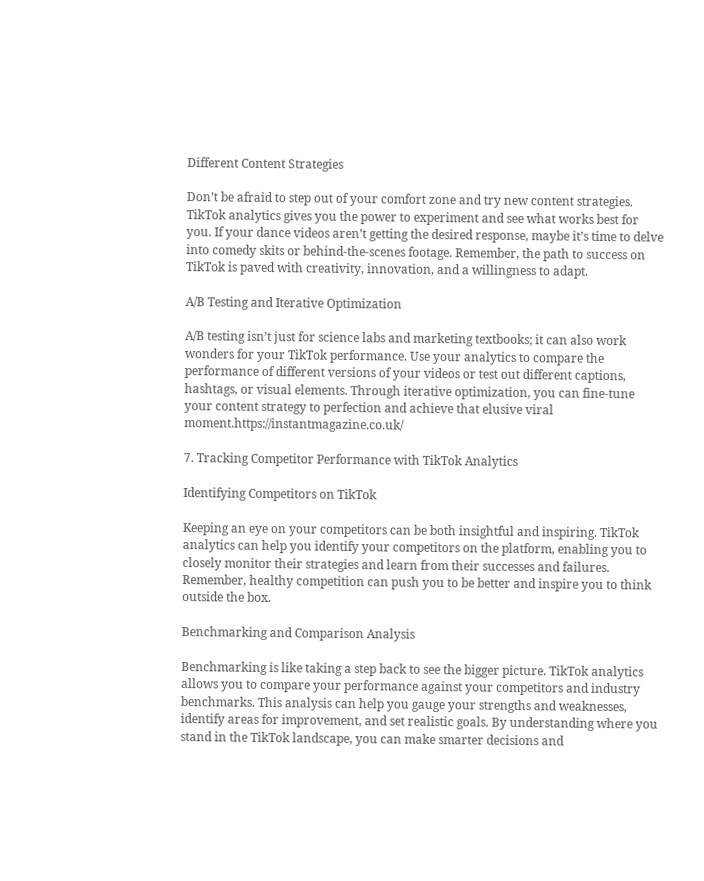Different Content Strategies

Don’t be afraid to step out of your comfort zone and try new content strategies. TikTok analytics gives you the power to experiment and see what works best for you. If your dance videos aren’t getting the desired response, maybe it’s time to delve into comedy skits or behind-the-scenes footage. Remember, the path to success on TikTok is paved with creativity, innovation, and a willingness to adapt.

A/B Testing and Iterative Optimization

A/B testing isn’t just for science labs and marketing textbooks; it can also work wonders for your TikTok performance. Use your analytics to compare the performance of different versions of your videos or test out different captions, hashtags, or visual elements. Through iterative optimization, you can fine-tune your content strategy to perfection and achieve that elusive viral moment.https://instantmagazine.co.uk/

7. Tracking Competitor Performance with TikTok Analytics

Identifying Competitors on TikTok

Keeping an eye on your competitors can be both insightful and inspiring. TikTok analytics can help you identify your competitors on the platform, enabling you to closely monitor their strategies and learn from their successes and failures. Remember, healthy competition can push you to be better and inspire you to think outside the box.

Benchmarking and Comparison Analysis

Benchmarking is like taking a step back to see the bigger picture. TikTok analytics allows you to compare your performance against your competitors and industry benchmarks. This analysis can help you gauge your strengths and weaknesses, identify areas for improvement, and set realistic goals. By understanding where you stand in the TikTok landscape, you can make smarter decisions and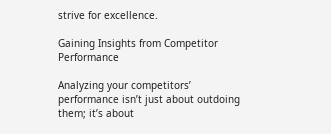strive for excellence.

Gaining Insights from Competitor Performance

Analyzing your competitors’ performance isn’t just about outdoing them; it’s about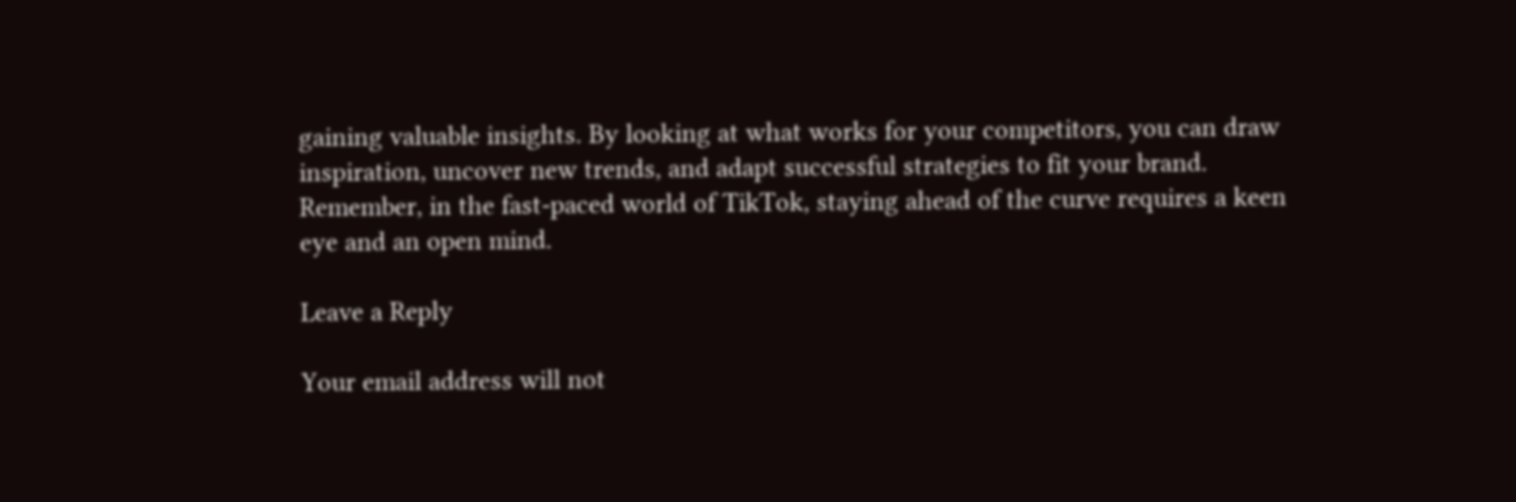gaining valuable insights. By looking at what works for your competitors, you can draw inspiration, uncover new trends, and adapt successful strategies to fit your brand. Remember, in the fast-paced world of TikTok, staying ahead of the curve requires a keen eye and an open mind.

Leave a Reply

Your email address will not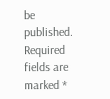be published. Required fields are marked *